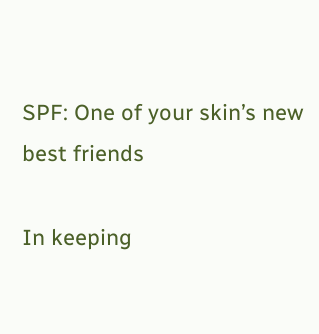SPF: One of your skin’s new best friends

In keeping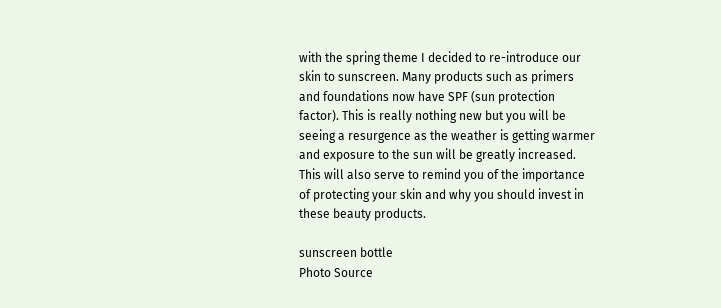with the spring theme I decided to re-introduce our skin to sunscreen. Many products such as primers and foundations now have SPF (sun protection factor). This is really nothing new but you will be seeing a resurgence as the weather is getting warmer and exposure to the sun will be greatly increased. This will also serve to remind you of the importance of protecting your skin and why you should invest in these beauty products.

sunscreen bottle
Photo Source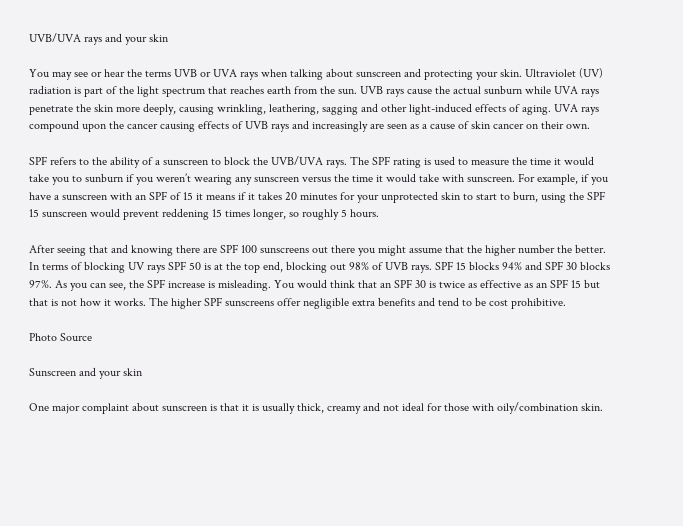UVB/UVA rays and your skin

You may see or hear the terms UVB or UVA rays when talking about sunscreen and protecting your skin. Ultraviolet (UV) radiation is part of the light spectrum that reaches earth from the sun. UVB rays cause the actual sunburn while UVA rays penetrate the skin more deeply, causing wrinkling, leathering, sagging and other light-induced effects of aging. UVA rays compound upon the cancer causing effects of UVB rays and increasingly are seen as a cause of skin cancer on their own.

SPF refers to the ability of a sunscreen to block the UVB/UVA rays. The SPF rating is used to measure the time it would take you to sunburn if you weren’t wearing any sunscreen versus the time it would take with sunscreen. For example, if you have a sunscreen with an SPF of 15 it means if it takes 20 minutes for your unprotected skin to start to burn, using the SPF 15 sunscreen would prevent reddening 15 times longer, so roughly 5 hours.

After seeing that and knowing there are SPF 100 sunscreens out there you might assume that the higher number the better. In terms of blocking UV rays SPF 50 is at the top end, blocking out 98% of UVB rays. SPF 15 blocks 94% and SPF 30 blocks 97%. As you can see, the SPF increase is misleading. You would think that an SPF 30 is twice as effective as an SPF 15 but that is not how it works. The higher SPF sunscreens offer negligible extra benefits and tend to be cost prohibitive.

Photo Source

Sunscreen and your skin

One major complaint about sunscreen is that it is usually thick, creamy and not ideal for those with oily/combination skin.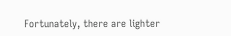Fortunately, there are lighter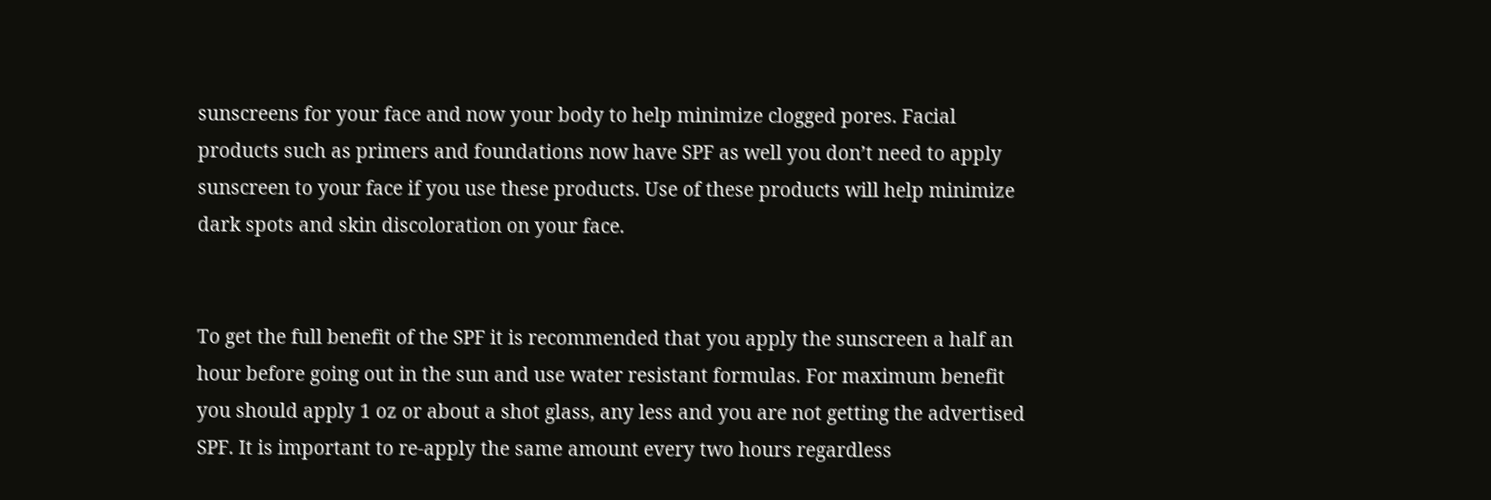sunscreens for your face and now your body to help minimize clogged pores. Facial products such as primers and foundations now have SPF as well you don’t need to apply sunscreen to your face if you use these products. Use of these products will help minimize dark spots and skin discoloration on your face.


To get the full benefit of the SPF it is recommended that you apply the sunscreen a half an hour before going out in the sun and use water resistant formulas. For maximum benefit you should apply 1 oz or about a shot glass, any less and you are not getting the advertised SPF. It is important to re-apply the same amount every two hours regardless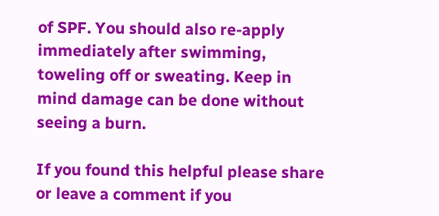of SPF. You should also re-apply immediately after swimming, toweling off or sweating. Keep in mind damage can be done without seeing a burn.

If you found this helpful please share or leave a comment if you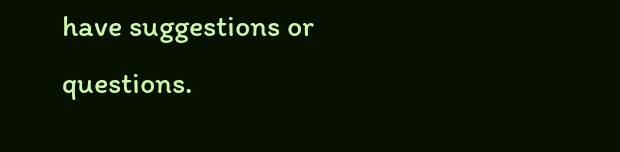have suggestions or questions.